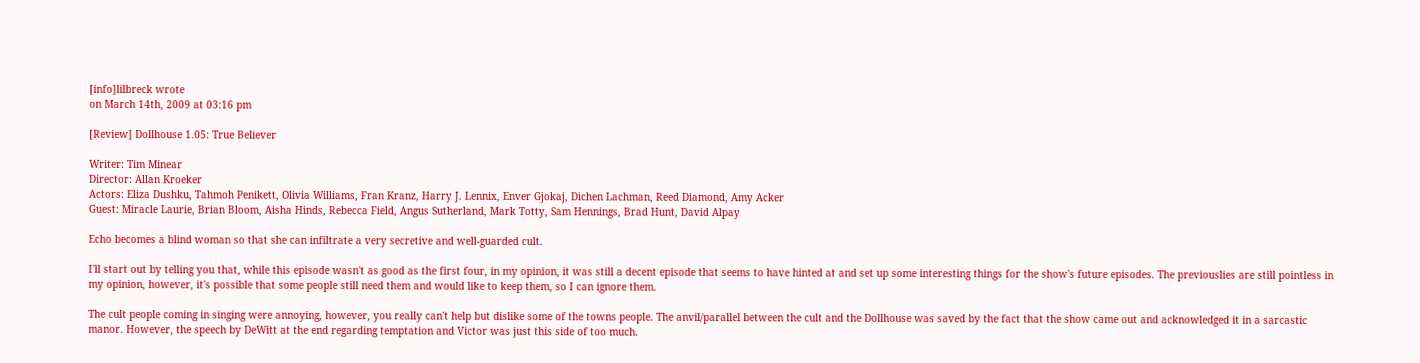[info]lilbreck wrote
on March 14th, 2009 at 03:16 pm

[Review] Dollhouse 1.05: True Believer

Writer: Tim Minear
Director: Allan Kroeker
Actors: Eliza Dushku, Tahmoh Penikett, Olivia Williams, Fran Kranz, Harry J. Lennix, Enver Gjokaj, Dichen Lachman, Reed Diamond, Amy Acker
Guest: Miracle Laurie, Brian Bloom, Aisha Hinds, Rebecca Field, Angus Sutherland, Mark Totty, Sam Hennings, Brad Hunt, David Alpay

Echo becomes a blind woman so that she can infiltrate a very secretive and well-guarded cult.

I'll start out by telling you that, while this episode wasn't as good as the first four, in my opinion, it was still a decent episode that seems to have hinted at and set up some interesting things for the show's future episodes. The previouslies are still pointless in my opinion, however, it's possible that some people still need them and would like to keep them, so I can ignore them.

The cult people coming in singing were annoying, however, you really can't help but dislike some of the towns people. The anvil/parallel between the cult and the Dollhouse was saved by the fact that the show came out and acknowledged it in a sarcastic manor. However, the speech by DeWitt at the end regarding temptation and Victor was just this side of too much.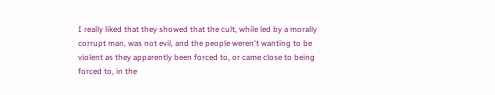I really liked that they showed that the cult, while led by a morally corrupt man, was not evil, and the people weren't wanting to be violent as they apparently been forced to, or came close to being forced to, in the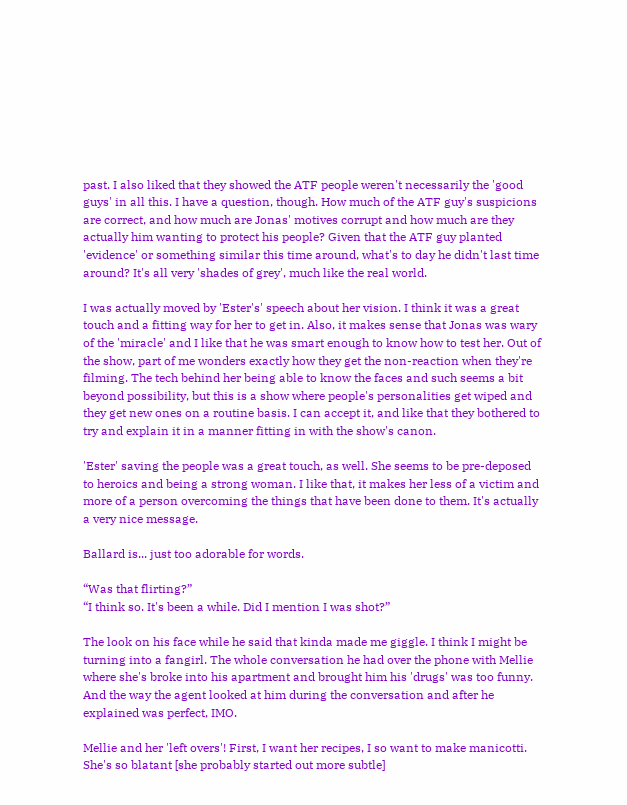past. I also liked that they showed the ATF people weren't necessarily the 'good guys' in all this. I have a question, though. How much of the ATF guy's suspicions are correct, and how much are Jonas' motives corrupt and how much are they actually him wanting to protect his people? Given that the ATF guy planted 'evidence' or something similar this time around, what's to day he didn't last time around? It's all very 'shades of grey', much like the real world.

I was actually moved by 'Ester's' speech about her vision. I think it was a great touch and a fitting way for her to get in. Also, it makes sense that Jonas was wary of the 'miracle' and I like that he was smart enough to know how to test her. Out of the show, part of me wonders exactly how they get the non-reaction when they're filming. The tech behind her being able to know the faces and such seems a bit beyond possibility, but this is a show where people's personalities get wiped and they get new ones on a routine basis. I can accept it, and like that they bothered to try and explain it in a manner fitting in with the show's canon.

'Ester' saving the people was a great touch, as well. She seems to be pre-deposed to heroics and being a strong woman. I like that, it makes her less of a victim and more of a person overcoming the things that have been done to them. It's actually a very nice message.

Ballard is... just too adorable for words.

“Was that flirting?”
“I think so. It's been a while. Did I mention I was shot?”

The look on his face while he said that kinda made me giggle. I think I might be turning into a fangirl. The whole conversation he had over the phone with Mellie where she's broke into his apartment and brought him his 'drugs' was too funny. And the way the agent looked at him during the conversation and after he explained was perfect, IMO.

Mellie and her 'left overs'! First, I want her recipes, I so want to make manicotti. She's so blatant [she probably started out more subtle]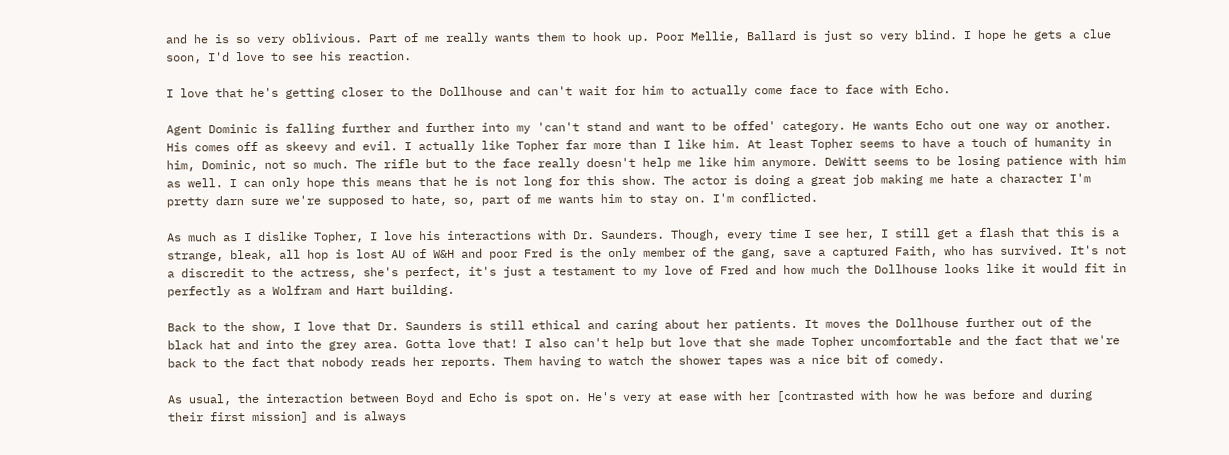and he is so very oblivious. Part of me really wants them to hook up. Poor Mellie, Ballard is just so very blind. I hope he gets a clue soon, I'd love to see his reaction.

I love that he's getting closer to the Dollhouse and can't wait for him to actually come face to face with Echo.

Agent Dominic is falling further and further into my 'can't stand and want to be offed' category. He wants Echo out one way or another. His comes off as skeevy and evil. I actually like Topher far more than I like him. At least Topher seems to have a touch of humanity in him, Dominic, not so much. The rifle but to the face really doesn't help me like him anymore. DeWitt seems to be losing patience with him as well. I can only hope this means that he is not long for this show. The actor is doing a great job making me hate a character I'm pretty darn sure we're supposed to hate, so, part of me wants him to stay on. I'm conflicted.

As much as I dislike Topher, I love his interactions with Dr. Saunders. Though, every time I see her, I still get a flash that this is a strange, bleak, all hop is lost AU of W&H and poor Fred is the only member of the gang, save a captured Faith, who has survived. It's not a discredit to the actress, she's perfect, it's just a testament to my love of Fred and how much the Dollhouse looks like it would fit in perfectly as a Wolfram and Hart building.

Back to the show, I love that Dr. Saunders is still ethical and caring about her patients. It moves the Dollhouse further out of the black hat and into the grey area. Gotta love that! I also can't help but love that she made Topher uncomfortable and the fact that we're back to the fact that nobody reads her reports. Them having to watch the shower tapes was a nice bit of comedy.

As usual, the interaction between Boyd and Echo is spot on. He's very at ease with her [contrasted with how he was before and during their first mission] and is always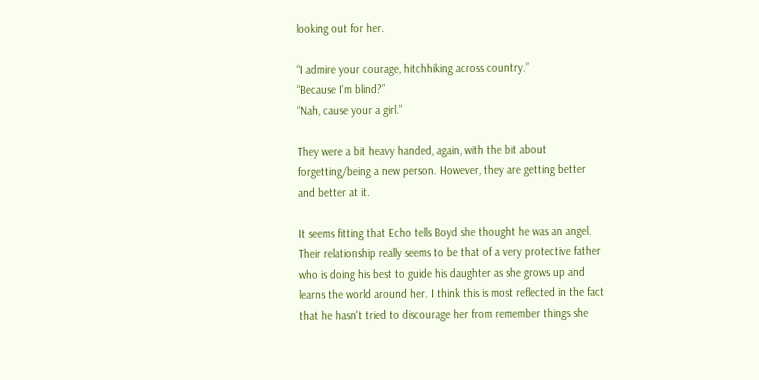looking out for her.

“I admire your courage, hitchhiking across country.”
“Because I'm blind?”
“Nah, cause your a girl.”

They were a bit heavy handed, again, with the bit about forgetting/being a new person. However, they are getting better and better at it.

It seems fitting that Echo tells Boyd she thought he was an angel. Their relationship really seems to be that of a very protective father who is doing his best to guide his daughter as she grows up and learns the world around her. I think this is most reflected in the fact that he hasn't tried to discourage her from remember things she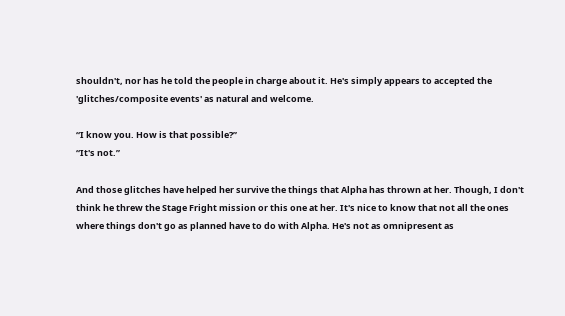shouldn't, nor has he told the people in charge about it. He's simply appears to accepted the 'glitches/composite events' as natural and welcome.

“I know you. How is that possible?”
“It's not.”

And those glitches have helped her survive the things that Alpha has thrown at her. Though, I don't think he threw the Stage Fright mission or this one at her. It's nice to know that not all the ones where things don't go as planned have to do with Alpha. He's not as omnipresent as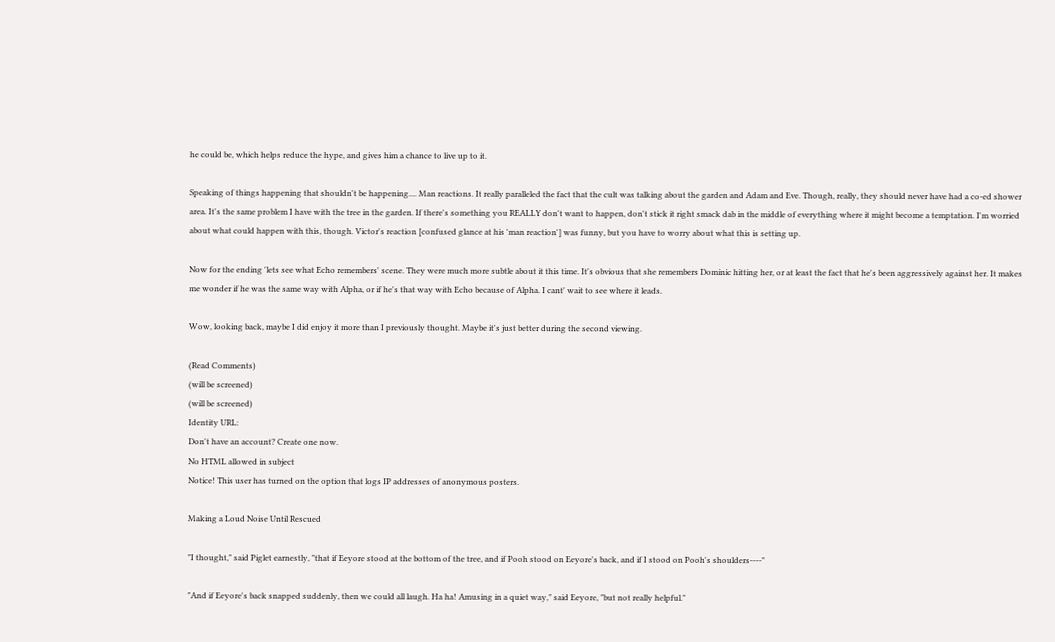he could be, which helps reduce the hype, and gives him a chance to live up to it.

Speaking of things happening that shouldn't be happening.... Man reactions. It really paralleled the fact that the cult was talking about the garden and Adam and Eve. Though, really, they should never have had a co-ed shower area. It's the same problem I have with the tree in the garden. If there's something you REALLY don't want to happen, don't stick it right smack dab in the middle of everything where it might become a temptation. I'm worried about what could happen with this, though. Victor's reaction [confused glance at his 'man reaction'] was funny, but you have to worry about what this is setting up.

Now for the ending 'lets see what Echo remembers' scene. They were much more subtle about it this time. It's obvious that she remembers Dominic hitting her, or at least the fact that he's been aggressively against her. It makes me wonder if he was the same way with Alpha, or if he's that way with Echo because of Alpha. I cant' wait to see where it leads.

Wow, looking back, maybe I did enjoy it more than I previously thought. Maybe it's just better during the second viewing.

(Read Comments)
(will be screened)
(will be screened)
Identity URL:
Don't have an account? Create one now.
No HTML allowed in subject
Notice! This user has turned on the option that logs IP addresses of anonymous posters.

Making a Loud Noise Until Rescued

"I thought," said Piglet earnestly, "that if Eeyore stood at the bottom of the tree, and if Pooh stood on Eeyore's back, and if I stood on Pooh's shoulders----"

"And if Eeyore's back snapped suddenly, then we could all laugh. Ha ha! Amusing in a quiet way," said Eeyore, "but not really helpful."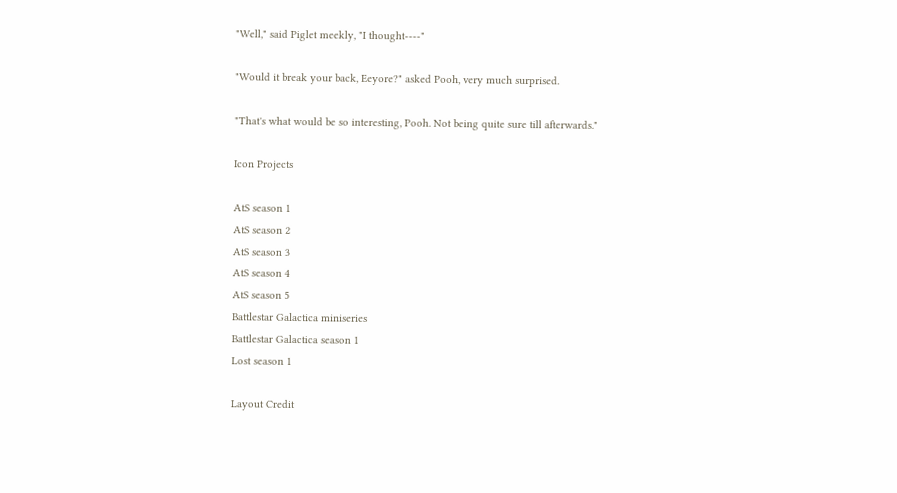"Well," said Piglet meekly, "I thought----"

"Would it break your back, Eeyore?" asked Pooh, very much surprised.

"That's what would be so interesting, Pooh. Not being quite sure till afterwards."

Icon Projects

AtS season 1
AtS season 2
AtS season 3
AtS season 4
AtS season 5
Battlestar Galactica miniseries
Battlestar Galactica season 1
Lost season 1

Layout Credit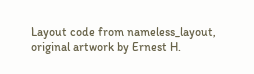Layout code from nameless_layout, original artwork by Ernest H.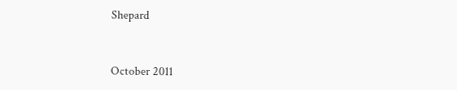Shepard


October 2011